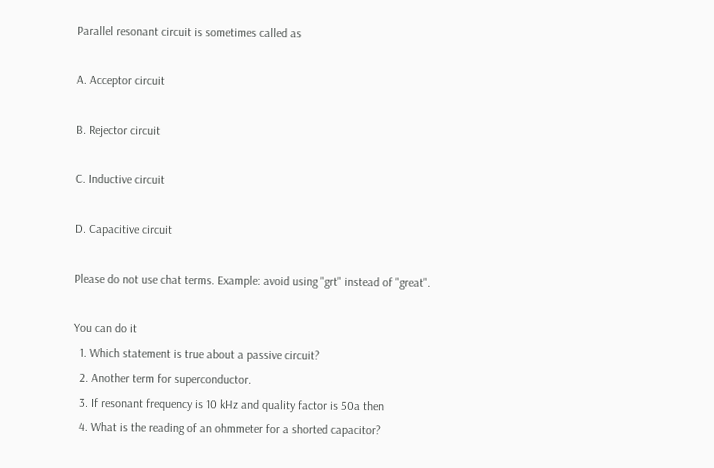Parallel resonant circuit is sometimes called as

A. Acceptor circuit

B. Rejector circuit

C. Inductive circuit

D. Capacitive circuit

Please do not use chat terms. Example: avoid using "grt" instead of "great".

You can do it
  1. Which statement is true about a passive circuit?
  2. Another term for superconductor.
  3. If resonant frequency is 10 kHz and quality factor is 50a then
  4. What is the reading of an ohmmeter for a shorted capacitor?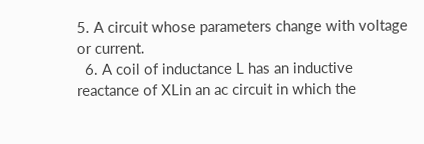5. A circuit whose parameters change with voltage or current.
  6. A coil of inductance L has an inductive reactance of XLin an ac circuit in which the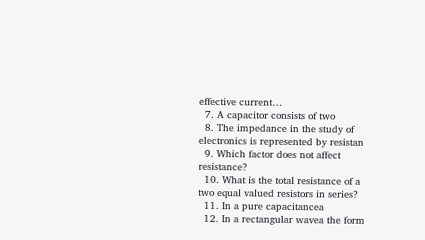effective current…
  7. A capacitor consists of two
  8. The impedance in the study of electronics is represented by resistan
  9. Which factor does not affect resistance?
  10. What is the total resistance of a two equal valued resistors in series?
  11. In a pure capacitancea
  12. In a rectangular wavea the form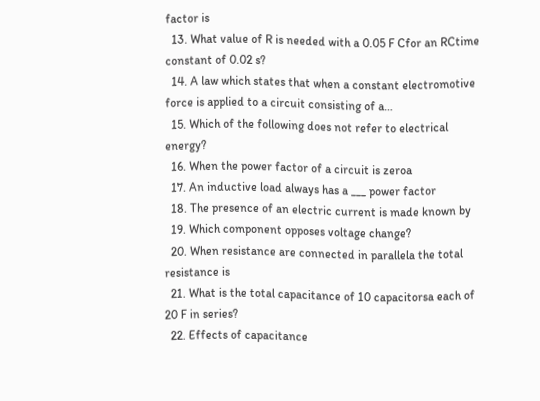factor is
  13. What value of R is needed with a 0.05 F Cfor an RCtime constant of 0.02 s?
  14. A law which states that when a constant electromotive force is applied to a circuit consisting of a…
  15. Which of the following does not refer to electrical energy?
  16. When the power factor of a circuit is zeroa
  17. An inductive load always has a ___ power factor
  18. The presence of an electric current is made known by
  19. Which component opposes voltage change?
  20. When resistance are connected in parallela the total resistance is
  21. What is the total capacitance of 10 capacitorsa each of 20 F in series?
  22. Effects of capacitance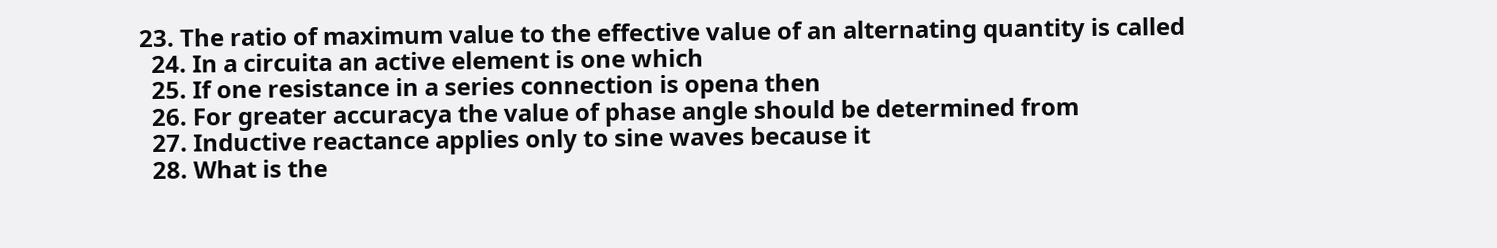23. The ratio of maximum value to the effective value of an alternating quantity is called
  24. In a circuita an active element is one which
  25. If one resistance in a series connection is opena then
  26. For greater accuracya the value of phase angle should be determined from
  27. Inductive reactance applies only to sine waves because it
  28. What is the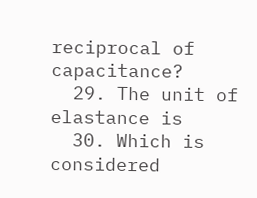reciprocal of capacitance?
  29. The unit of elastance is
  30. Which is considered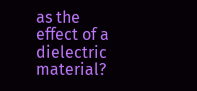as the effect of a dielectric material?